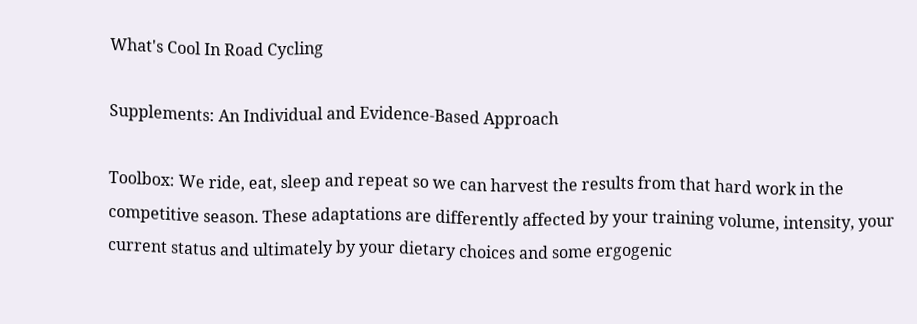What's Cool In Road Cycling

Supplements: An Individual and Evidence-Based Approach

Toolbox: We ride, eat, sleep and repeat so we can harvest the results from that hard work in the competitive season. These adaptations are differently affected by your training volume, intensity, your current status and ultimately by your dietary choices and some ergogenic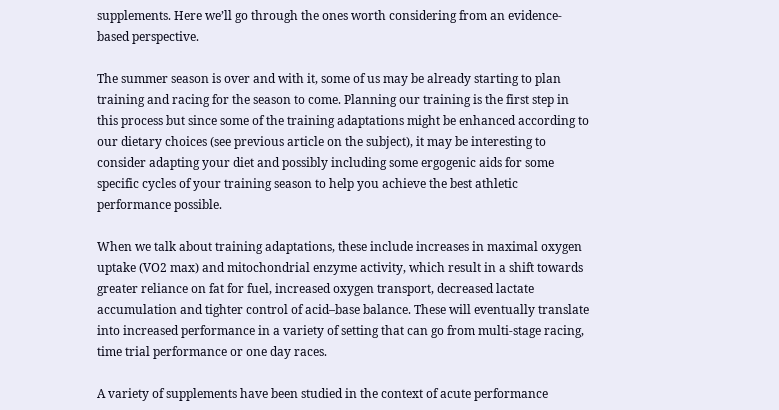supplements. Here we’ll go through the ones worth considering from an evidence-based perspective.

The summer season is over and with it, some of us may be already starting to plan training and racing for the season to come. Planning our training is the first step in this process but since some of the training adaptations might be enhanced according to our dietary choices (see previous article on the subject), it may be interesting to consider adapting your diet and possibly including some ergogenic aids for some specific cycles of your training season to help you achieve the best athletic performance possible.

When we talk about training adaptations, these include increases in maximal oxygen uptake (VO2 max) and mitochondrial enzyme activity, which result in a shift towards greater reliance on fat for fuel, increased oxygen transport, decreased lactate accumulation and tighter control of acid–base balance. These will eventually translate into increased performance in a variety of setting that can go from multi-stage racing, time trial performance or one day races.

A variety of supplements have been studied in the context of acute performance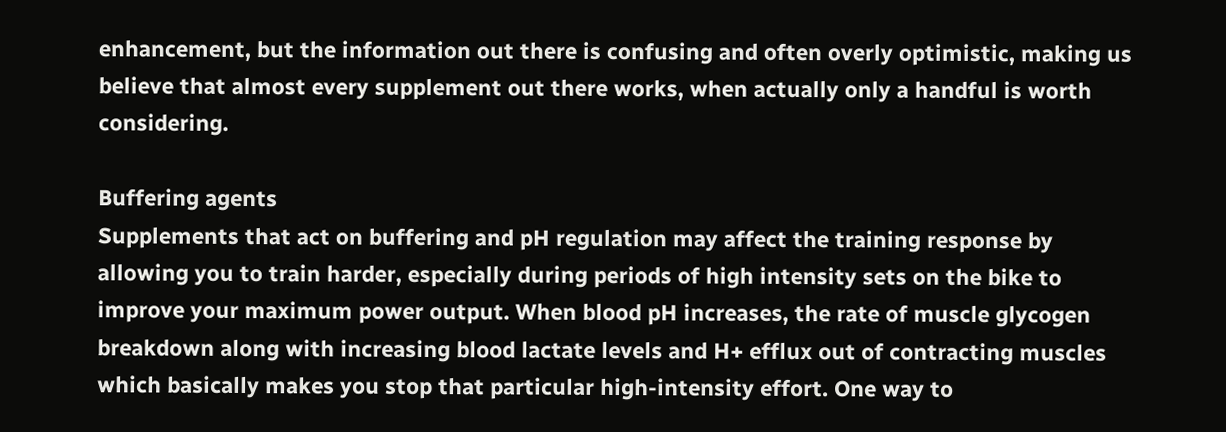enhancement, but the information out there is confusing and often overly optimistic, making us believe that almost every supplement out there works, when actually only a handful is worth considering.

Buffering agents
Supplements that act on buffering and pH regulation may affect the training response by allowing you to train harder, especially during periods of high intensity sets on the bike to improve your maximum power output. When blood pH increases, the rate of muscle glycogen breakdown along with increasing blood lactate levels and H+ efflux out of contracting muscles which basically makes you stop that particular high-intensity effort. One way to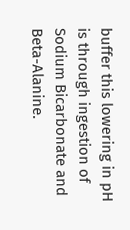buffer this lowering in pH is through ingestion of Sodium Bicarbonate and Beta-Alanine.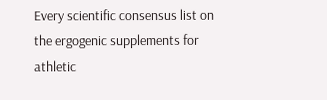Every scientific consensus list on the ergogenic supplements for athletic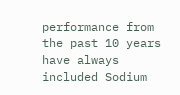performance from the past 10 years have always included Sodium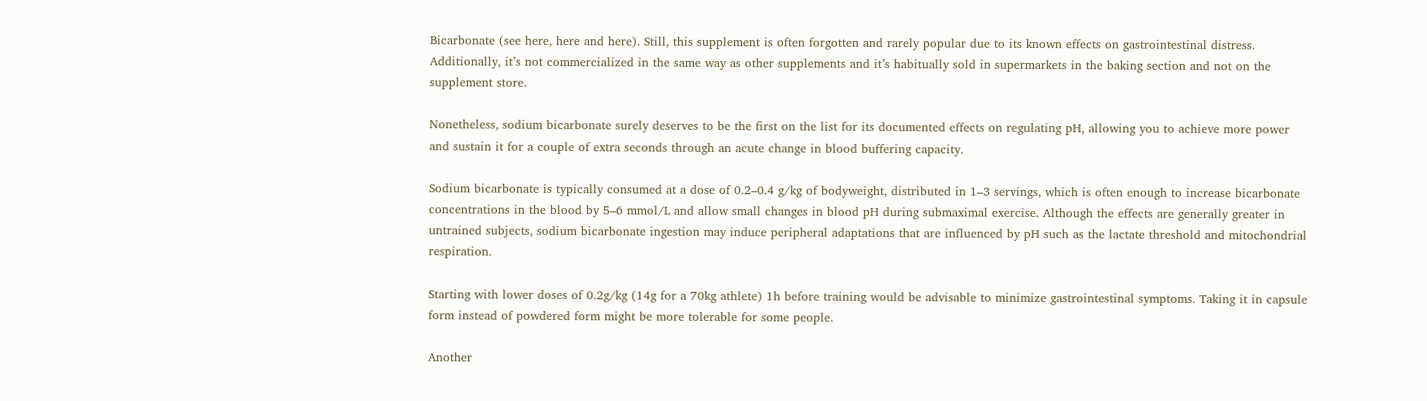Bicarbonate (see here, here and here). Still, this supplement is often forgotten and rarely popular due to its known effects on gastrointestinal distress. Additionally, it’s not commercialized in the same way as other supplements and it’s habitually sold in supermarkets in the baking section and not on the supplement store.

Nonetheless, sodium bicarbonate surely deserves to be the first on the list for its documented effects on regulating pH, allowing you to achieve more power and sustain it for a couple of extra seconds through an acute change in blood buffering capacity.

Sodium bicarbonate is typically consumed at a dose of 0.2–0.4 g/kg of bodyweight, distributed in 1–3 servings, which is often enough to increase bicarbonate concentrations in the blood by 5–6 mmol/L and allow small changes in blood pH during submaximal exercise. Although the effects are generally greater in untrained subjects, sodium bicarbonate ingestion may induce peripheral adaptations that are influenced by pH such as the lactate threshold and mitochondrial respiration.

Starting with lower doses of 0.2g/kg (14g for a 70kg athlete) 1h before training would be advisable to minimize gastrointestinal symptoms. Taking it in capsule form instead of powdered form might be more tolerable for some people.

Another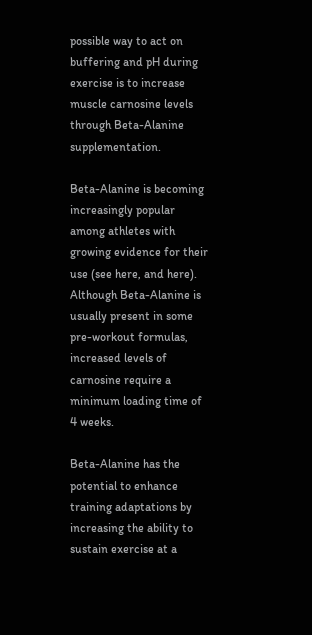possible way to act on buffering and pH during exercise is to increase muscle carnosine levels through Beta-Alanine supplementation.

Beta-Alanine is becoming increasingly popular among athletes with growing evidence for their use (see here, and here). Although Beta-Alanine is usually present in some pre-workout formulas, increased levels of carnosine require a minimum loading time of 4 weeks.

Beta-Alanine has the potential to enhance training adaptations by increasing the ability to sustain exercise at a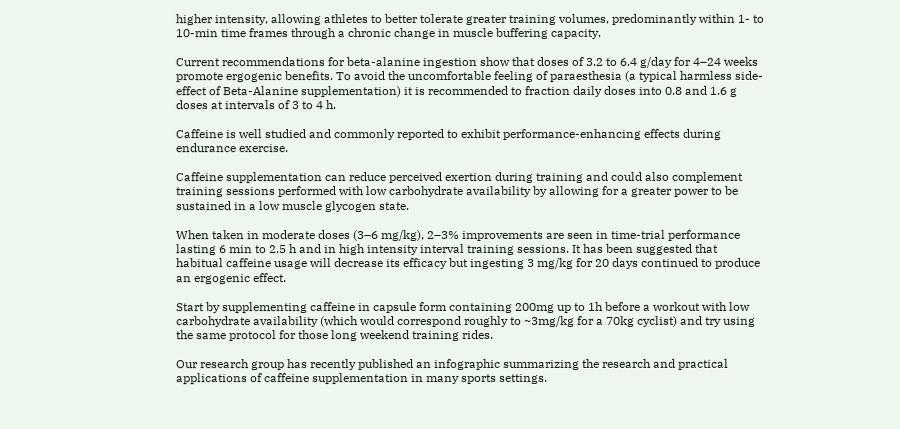higher intensity, allowing athletes to better tolerate greater training volumes, predominantly within 1- to 10-min time frames through a chronic change in muscle buffering capacity.

Current recommendations for beta-alanine ingestion show that doses of 3.2 to 6.4 g/day for 4–24 weeks promote ergogenic benefits. To avoid the uncomfortable feeling of paraesthesia (a typical harmless side-effect of Beta-Alanine supplementation) it is recommended to fraction daily doses into 0.8 and 1.6 g doses at intervals of 3 to 4 h.

Caffeine is well studied and commonly reported to exhibit performance-enhancing effects during endurance exercise.

Caffeine supplementation can reduce perceived exertion during training and could also complement training sessions performed with low carbohydrate availability by allowing for a greater power to be sustained in a low muscle glycogen state.

When taken in moderate doses (3–6 mg/kg), 2–3% improvements are seen in time-trial performance lasting 6 min to 2.5 h and in high intensity interval training sessions. It has been suggested that habitual caffeine usage will decrease its efficacy but ingesting 3 mg/kg for 20 days continued to produce an ergogenic effect.

Start by supplementing caffeine in capsule form containing 200mg up to 1h before a workout with low carbohydrate availability (which would correspond roughly to ~3mg/kg for a 70kg cyclist) and try using the same protocol for those long weekend training rides.

Our research group has recently published an infographic summarizing the research and practical applications of caffeine supplementation in many sports settings.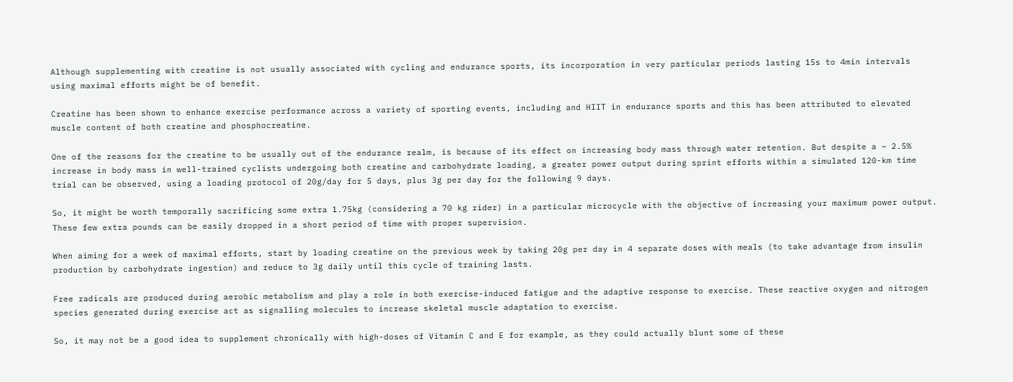Although supplementing with creatine is not usually associated with cycling and endurance sports, its incorporation in very particular periods lasting 15s to 4min intervals using maximal efforts might be of benefit.

Creatine has been shown to enhance exercise performance across a variety of sporting events, including and HIIT in endurance sports and this has been attributed to elevated muscle content of both creatine and phosphocreatine.

One of the reasons for the creatine to be usually out of the endurance realm, is because of its effect on increasing body mass through water retention. But despite a ~ 2.5% increase in body mass in well-trained cyclists undergoing both creatine and carbohydrate loading, a greater power output during sprint efforts within a simulated 120-km time trial can be observed, using a loading protocol of 20g/day for 5 days, plus 3g per day for the following 9 days.

So, it might be worth temporally sacrificing some extra 1.75kg (considering a 70 kg rider) in a particular microcycle with the objective of increasing your maximum power output. These few extra pounds can be easily dropped in a short period of time with proper supervision.

When aiming for a week of maximal efforts, start by loading creatine on the previous week by taking 20g per day in 4 separate doses with meals (to take advantage from insulin production by carbohydrate ingestion) and reduce to 3g daily until this cycle of training lasts.

Free radicals are produced during aerobic metabolism and play a role in both exercise-induced fatigue and the adaptive response to exercise. These reactive oxygen and nitrogen species generated during exercise act as signalling molecules to increase skeletal muscle adaptation to exercise.

So, it may not be a good idea to supplement chronically with high-doses of Vitamin C and E for example, as they could actually blunt some of these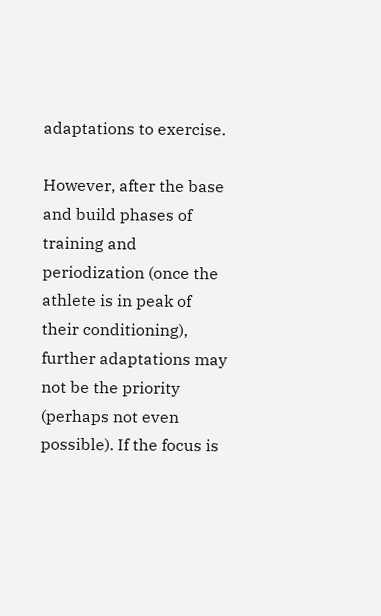adaptations to exercise.

However, after the base and build phases of training and periodization (once the athlete is in peak of their conditioning), further adaptations may not be the priority (perhaps not even possible). If the focus is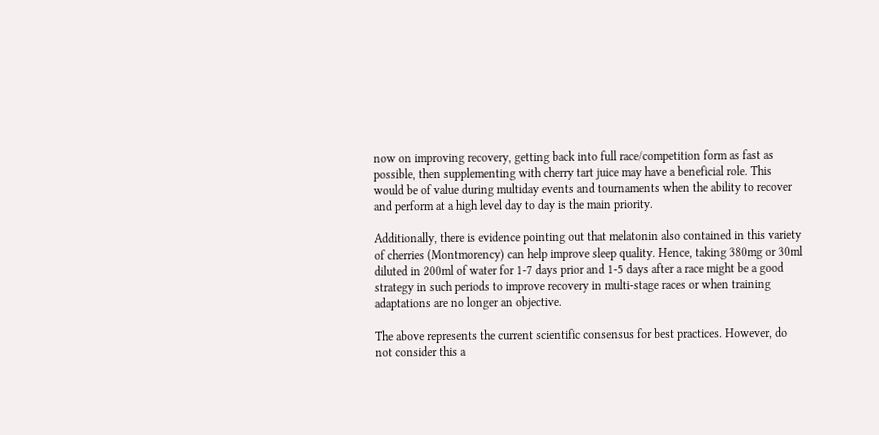now on improving recovery, getting back into full race/competition form as fast as possible, then supplementing with cherry tart juice may have a beneficial role. This would be of value during multiday events and tournaments when the ability to recover and perform at a high level day to day is the main priority.

Additionally, there is evidence pointing out that melatonin also contained in this variety of cherries (Montmorency) can help improve sleep quality. Hence, taking 380mg or 30ml diluted in 200ml of water for 1-7 days prior and 1-5 days after a race might be a good strategy in such periods to improve recovery in multi-stage races or when training adaptations are no longer an objective.

The above represents the current scientific consensus for best practices. However, do not consider this a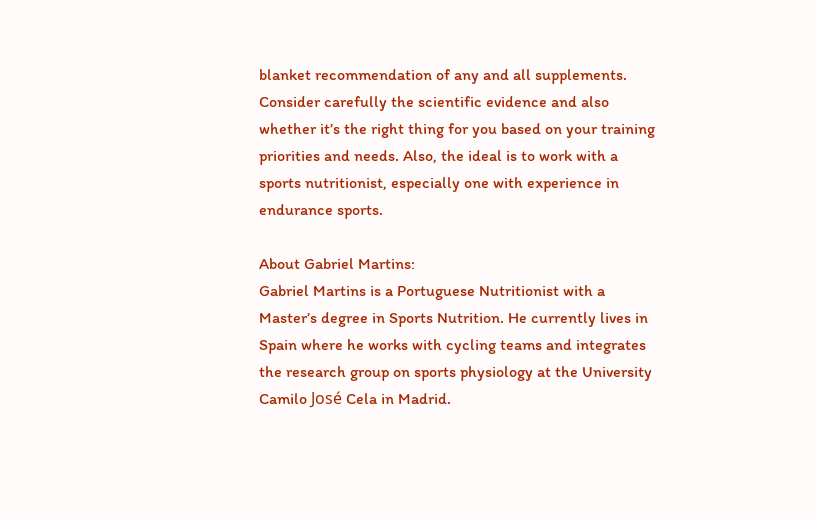blanket recommendation of any and all supplements. Consider carefully the scientific evidence and also whether it’s the right thing for you based on your training priorities and needs. Also, the ideal is to work with a sports nutritionist, especially one with experience in endurance sports.

About Gabriel Martins:
Gabriel Martins is a Portuguese Nutritionist with a Master’s degree in Sports Nutrition. He currently lives in Spain where he works with cycling teams and integrates the research group on sports physiology at the University Camilo José Cela in Madrid.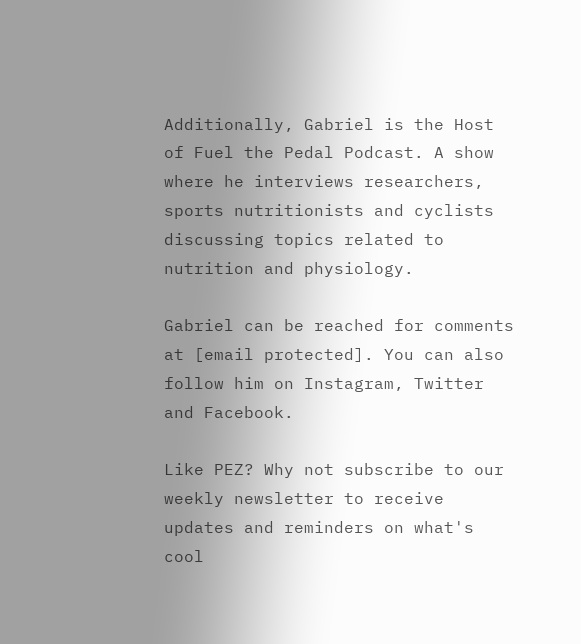Additionally, Gabriel is the Host of Fuel the Pedal Podcast. A show where he interviews researchers, sports nutritionists and cyclists discussing topics related to nutrition and physiology.

Gabriel can be reached for comments at [email protected]. You can also follow him on Instagram, Twitter and Facebook.

Like PEZ? Why not subscribe to our weekly newsletter to receive updates and reminders on what's cool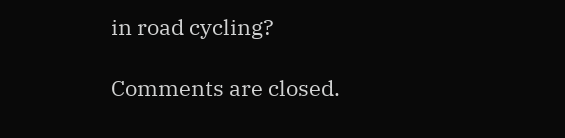in road cycling?

Comments are closed.